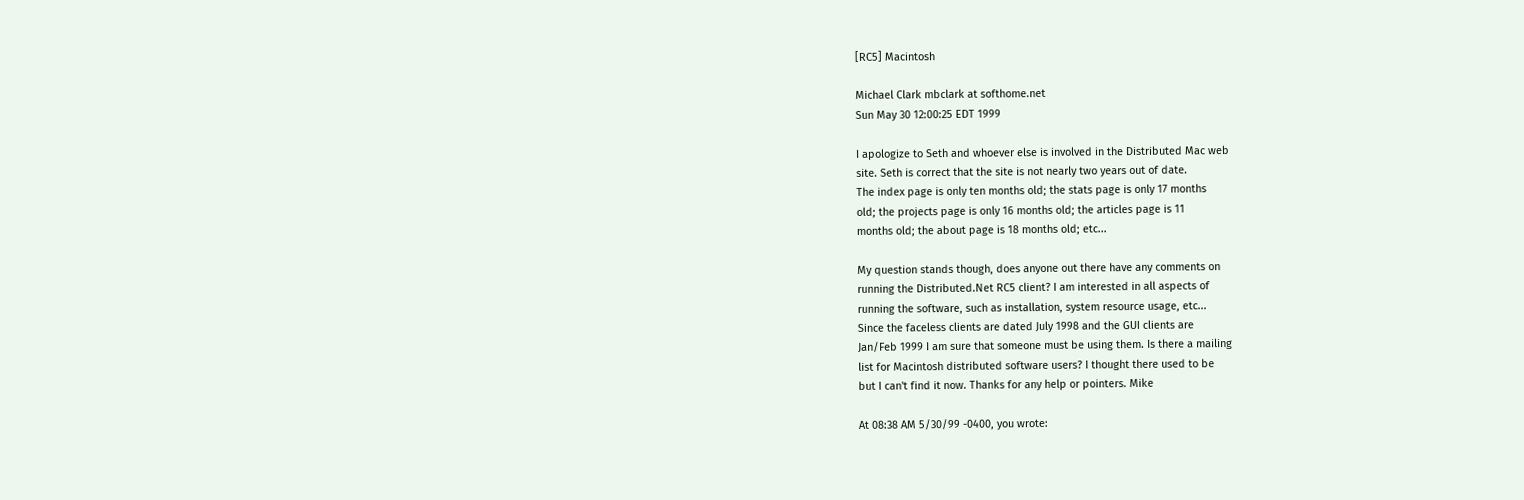[RC5] Macintosh

Michael Clark mbclark at softhome.net
Sun May 30 12:00:25 EDT 1999

I apologize to Seth and whoever else is involved in the Distributed Mac web
site. Seth is correct that the site is not nearly two years out of date.
The index page is only ten months old; the stats page is only 17 months
old; the projects page is only 16 months old; the articles page is 11
months old; the about page is 18 months old; etc...

My question stands though, does anyone out there have any comments on
running the Distributed.Net RC5 client? I am interested in all aspects of
running the software, such as installation, system resource usage, etc...
Since the faceless clients are dated July 1998 and the GUI clients are
Jan/Feb 1999 I am sure that someone must be using them. Is there a mailing
list for Macintosh distributed software users? I thought there used to be
but I can't find it now. Thanks for any help or pointers. Mike

At 08:38 AM 5/30/99 -0400, you wrote: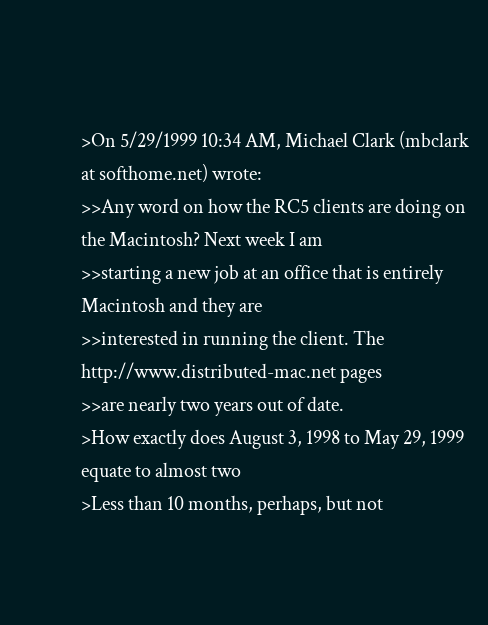>On 5/29/1999 10:34 AM, Michael Clark (mbclark at softhome.net) wrote:
>>Any word on how the RC5 clients are doing on the Macintosh? Next week I am
>>starting a new job at an office that is entirely Macintosh and they are
>>interested in running the client. The http://www.distributed-mac.net pages
>>are nearly two years out of date.
>How exactly does August 3, 1998 to May 29, 1999 equate to almost two
>Less than 10 months, perhaps, but not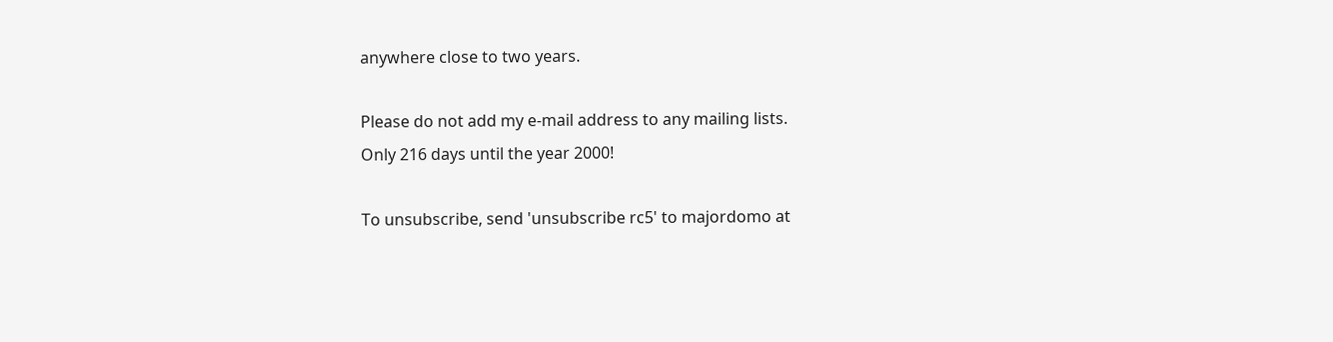anywhere close to two years.

Please do not add my e-mail address to any mailing lists.
Only 216 days until the year 2000!

To unsubscribe, send 'unsubscribe rc5' to majordomo at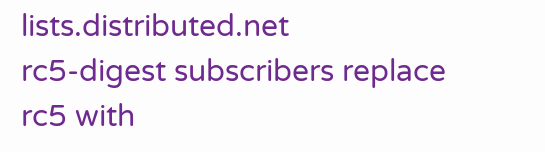lists.distributed.net
rc5-digest subscribers replace rc5 with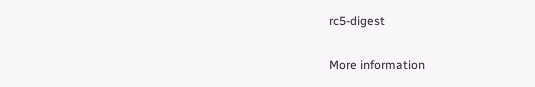rc5-digest

More information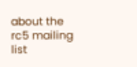about the rc5 mailing list